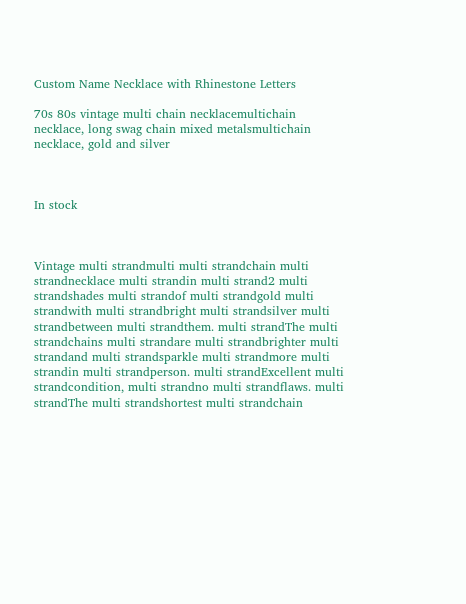Custom Name Necklace with Rhinestone Letters

70s 80s vintage multi chain necklacemultichain necklace, long swag chain mixed metalsmultichain necklace, gold and silver



In stock



Vintage multi strandmulti multi strandchain multi strandnecklace multi strandin multi strand2 multi strandshades multi strandof multi strandgold multi strandwith multi strandbright multi strandsilver multi strandbetween multi strandthem. multi strandThe multi strandchains multi strandare multi strandbrighter multi strandand multi strandsparkle multi strandmore multi strandin multi strandperson. multi strandExcellent multi strandcondition, multi strandno multi strandflaws. multi strandThe multi strandshortest multi strandchain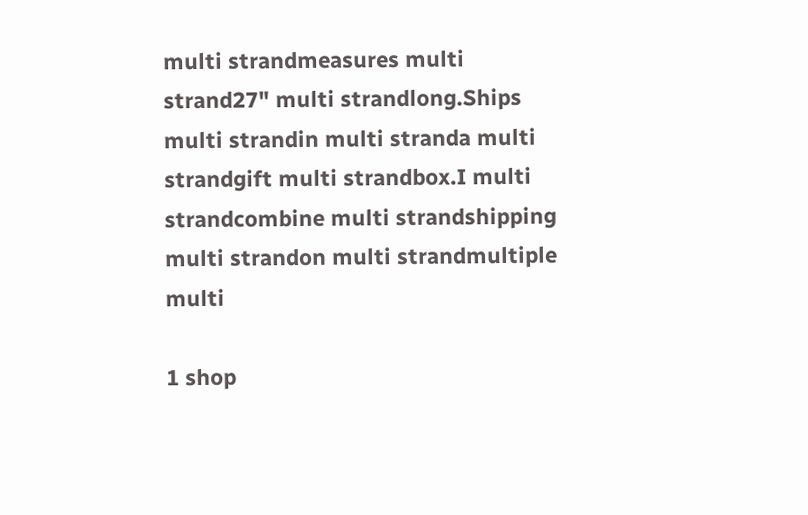multi strandmeasures multi strand27" multi strandlong.Ships multi strandin multi stranda multi strandgift multi strandbox.I multi strandcombine multi strandshipping multi strandon multi strandmultiple multi

1 shop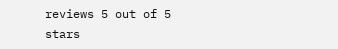reviews 5 out of 5 stars